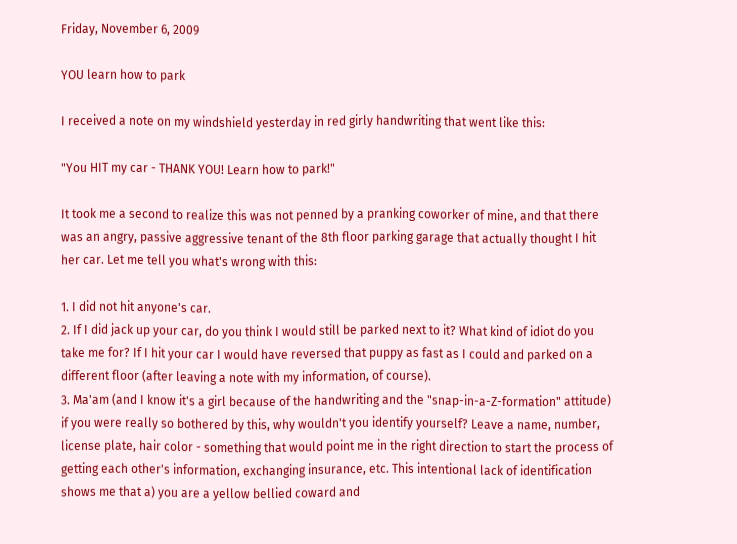Friday, November 6, 2009

YOU learn how to park

I received a note on my windshield yesterday in red girly handwriting that went like this:

"You HIT my car - THANK YOU! Learn how to park!"

It took me a second to realize this was not penned by a pranking coworker of mine, and that there was an angry, passive aggressive tenant of the 8th floor parking garage that actually thought I hit her car. Let me tell you what's wrong with this:

1. I did not hit anyone's car.
2. If I did jack up your car, do you think I would still be parked next to it? What kind of idiot do you take me for? If I hit your car I would have reversed that puppy as fast as I could and parked on a different floor (after leaving a note with my information, of course).
3. Ma'am (and I know it's a girl because of the handwriting and the "snap-in-a-Z-formation" attitude) if you were really so bothered by this, why wouldn't you identify yourself? Leave a name, number, license plate, hair color - something that would point me in the right direction to start the process of getting each other's information, exchanging insurance, etc. This intentional lack of identification shows me that a) you are a yellow bellied coward and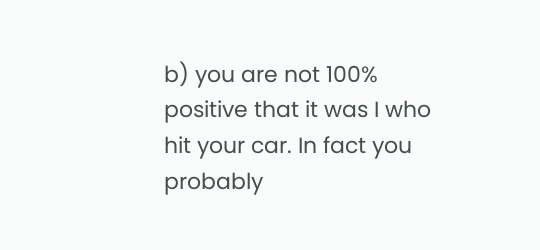b) you are not 100% positive that it was I who hit your car. In fact you probably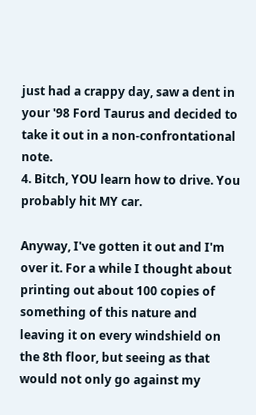just had a crappy day, saw a dent in your '98 Ford Taurus and decided to take it out in a non-confrontational note.
4. Bitch, YOU learn how to drive. You probably hit MY car.

Anyway, I've gotten it out and I'm over it. For a while I thought about printing out about 100 copies of something of this nature and leaving it on every windshield on the 8th floor, but seeing as that would not only go against my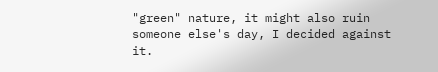"green" nature, it might also ruin someone else's day, I decided against it.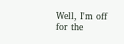Well, I'm off for the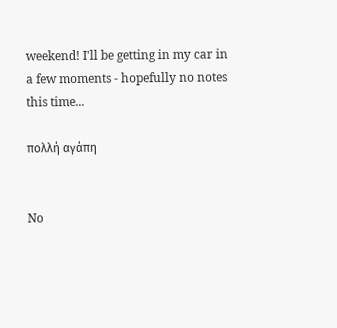weekend! I'll be getting in my car in a few moments - hopefully no notes this time...

πολλή αγάπη


No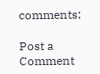comments:

Post a Comment